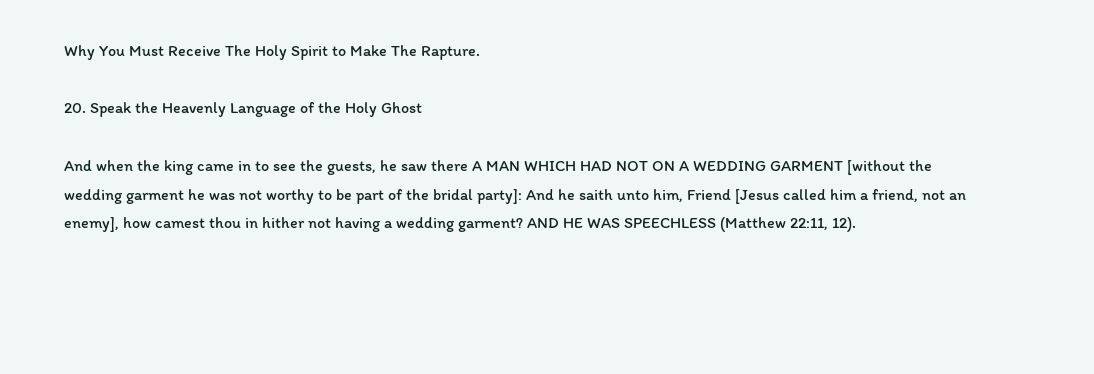Why You Must Receive The Holy Spirit to Make The Rapture.

20. Speak the Heavenly Language of the Holy Ghost

And when the king came in to see the guests, he saw there A MAN WHICH HAD NOT ON A WEDDING GARMENT [without the wedding garment he was not worthy to be part of the bridal party]: And he saith unto him, Friend [Jesus called him a friend, not an enemy], how camest thou in hither not having a wedding garment? AND HE WAS SPEECHLESS (Matthew 22:11, 12).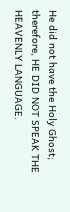He did not have the Holy Ghost; therefore, HE DID NOT SPEAK THE HEAVENLY LANGUAGE.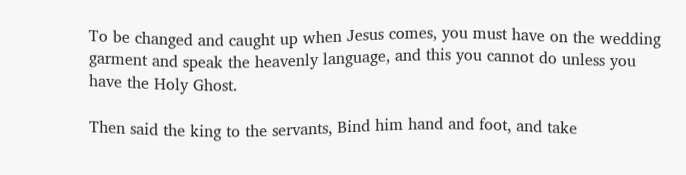To be changed and caught up when Jesus comes, you must have on the wedding garment and speak the heavenly language, and this you cannot do unless you have the Holy Ghost.

Then said the king to the servants, Bind him hand and foot, and take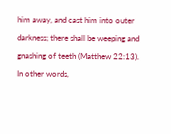him away, and cast him into outer darkness; there shall be weeping and gnashing of teeth (Matthew 22:13).
In other words,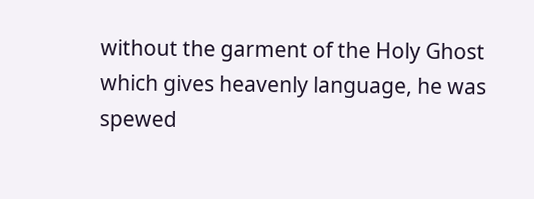without the garment of the Holy Ghost which gives heavenly language, he was spewed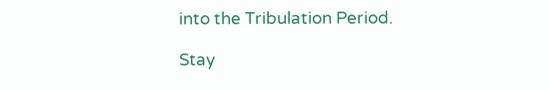into the Tribulation Period.

Stay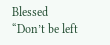Blessed
“Don’t be left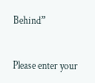Behind”


Please enter your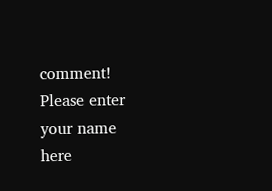comment!
Please enter your name here